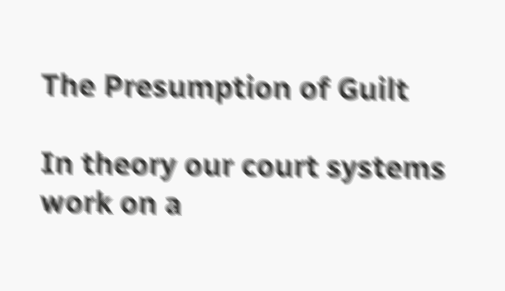The Presumption of Guilt

In theory our court systems work on a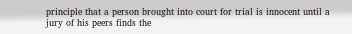principle that a person brought into court for trial is innocent until a jury of his peers finds the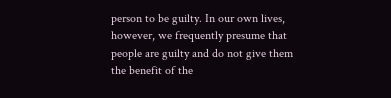person to be guilty. In our own lives, however, we frequently presume that people are guilty and do not give them the benefit of the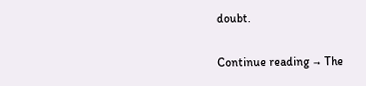doubt.

Continue reading → The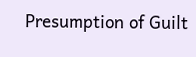Presumption of Guilt